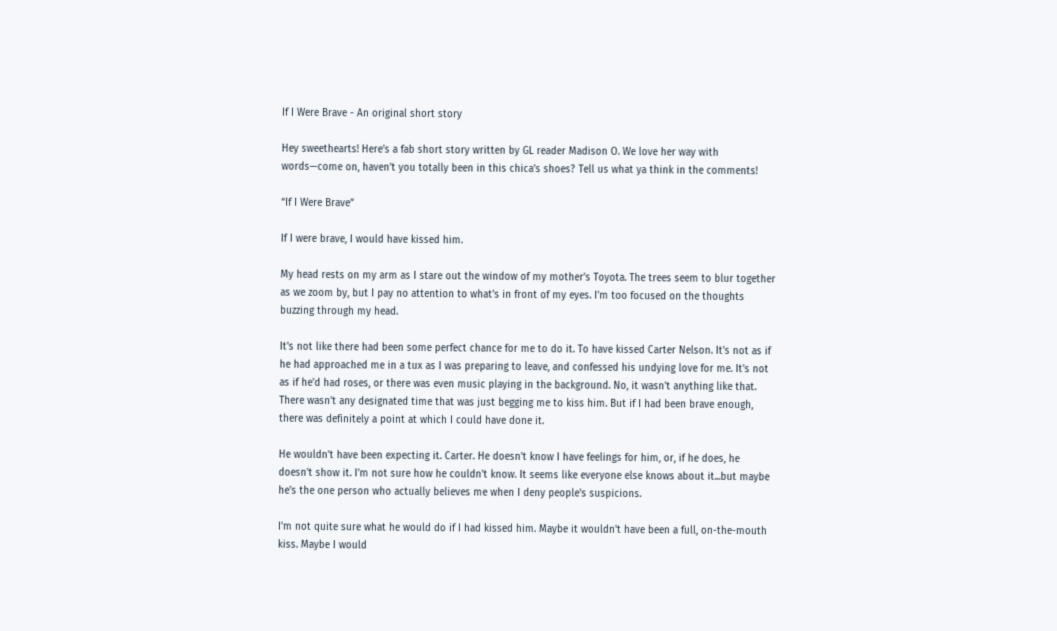If I Were Brave - An original short story

Hey sweethearts! Here’s a fab short story written by GL reader Madison O. We love her way with words—come on, haven’t you totally been in this chica’s shoes? Tell us what ya think in the comments!

“If I Were Brave”

If I were brave, I would have kissed him.

My head rests on my arm as I stare out the window of my mother's Toyota. The trees seem to blur together as we zoom by, but I pay no attention to what's in front of my eyes. I'm too focused on the thoughts buzzing through my head.

It's not like there had been some perfect chance for me to do it. To have kissed Carter Nelson. It's not as if he had approached me in a tux as I was preparing to leave, and confessed his undying love for me. It's not as if he'd had roses, or there was even music playing in the background. No, it wasn't anything like that. There wasn't any designated time that was just begging me to kiss him. But if I had been brave enough, there was definitely a point at which I could have done it.

He wouldn't have been expecting it. Carter. He doesn't know I have feelings for him, or, if he does, he doesn't show it. I'm not sure how he couldn't know. It seems like everyone else knows about it...but maybe he's the one person who actually believes me when I deny people's suspicions.

I'm not quite sure what he would do if I had kissed him. Maybe it wouldn't have been a full, on-the-mouth kiss. Maybe I would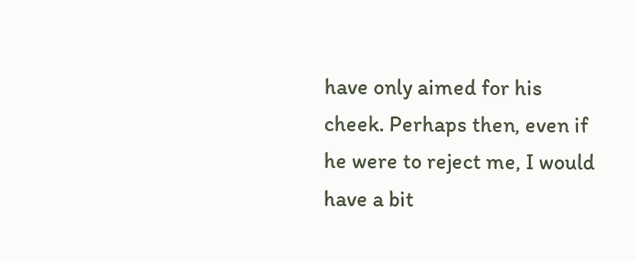have only aimed for his cheek. Perhaps then, even if he were to reject me, I would have a bit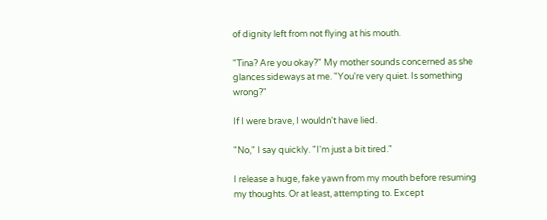of dignity left from not flying at his mouth.

"Tina? Are you okay?" My mother sounds concerned as she glances sideways at me. "You're very quiet. Is something wrong?"

If I were brave, I wouldn't have lied.

"No," I say quickly. "I'm just a bit tired."

I release a huge, fake yawn from my mouth before resuming my thoughts. Or at least, attempting to. Except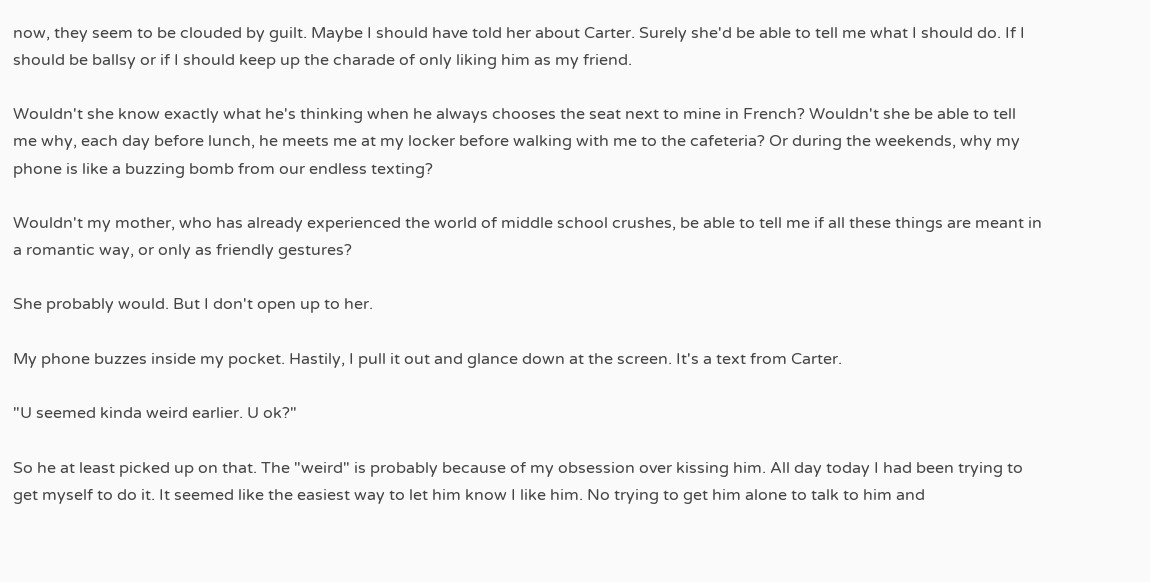now, they seem to be clouded by guilt. Maybe I should have told her about Carter. Surely she'd be able to tell me what I should do. If I should be ballsy or if I should keep up the charade of only liking him as my friend.

Wouldn't she know exactly what he's thinking when he always chooses the seat next to mine in French? Wouldn't she be able to tell me why, each day before lunch, he meets me at my locker before walking with me to the cafeteria? Or during the weekends, why my phone is like a buzzing bomb from our endless texting?

Wouldn't my mother, who has already experienced the world of middle school crushes, be able to tell me if all these things are meant in a romantic way, or only as friendly gestures?

She probably would. But I don't open up to her.

My phone buzzes inside my pocket. Hastily, I pull it out and glance down at the screen. It's a text from Carter.

"U seemed kinda weird earlier. U ok?"

So he at least picked up on that. The "weird" is probably because of my obsession over kissing him. All day today I had been trying to get myself to do it. It seemed like the easiest way to let him know I like him. No trying to get him alone to talk to him and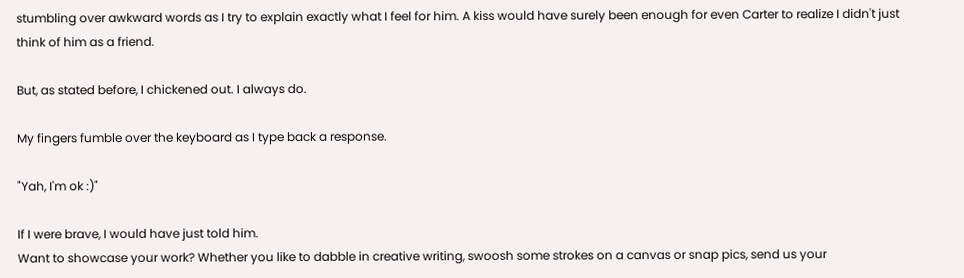stumbling over awkward words as I try to explain exactly what I feel for him. A kiss would have surely been enough for even Carter to realize I didn't just think of him as a friend.

But, as stated before, I chickened out. I always do.

My fingers fumble over the keyboard as I type back a response.

"Yah, I'm ok :)"

If I were brave, I would have just told him.
Want to showcase your work? Whether you like to dabble in creative writing, swoosh some strokes on a canvas or snap pics, send us your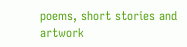poems, short stories and artwork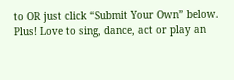to OR just click “Submit Your Own” below.
Plus! Love to sing, dance, act or play an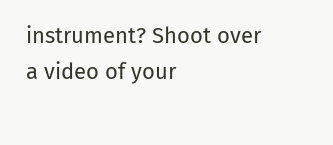instrument? Shoot over a video of your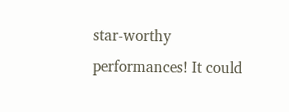star-worthy performances! It could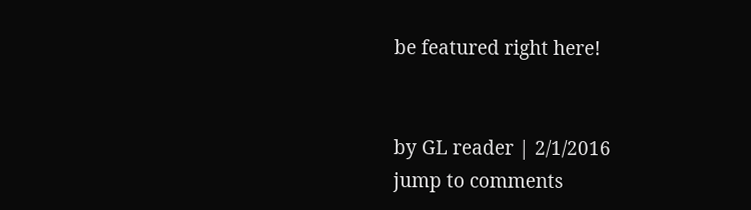be featured right here!


by GL reader | 2/1/2016
jump to comments